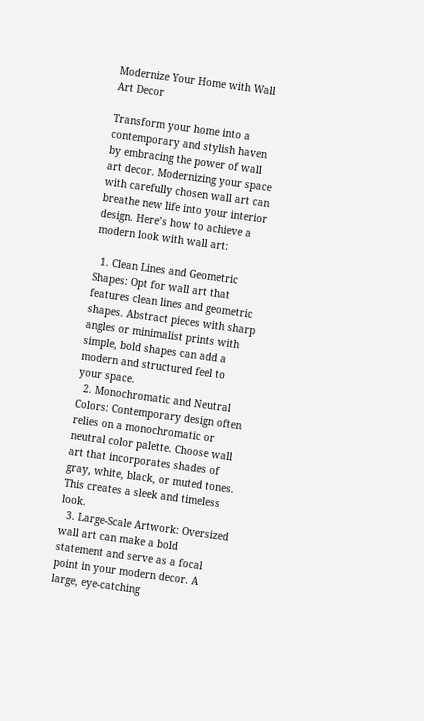Modernize Your Home with Wall Art Decor

Transform your home into a contemporary and stylish haven by embracing the power of wall art decor. Modernizing your space with carefully chosen wall art can breathe new life into your interior design. Here’s how to achieve a modern look with wall art:

  1. Clean Lines and Geometric Shapes: Opt for wall art that features clean lines and geometric shapes. Abstract pieces with sharp angles or minimalist prints with simple, bold shapes can add a modern and structured feel to your space.
  2. Monochromatic and Neutral Colors: Contemporary design often relies on a monochromatic or neutral color palette. Choose wall art that incorporates shades of gray, white, black, or muted tones. This creates a sleek and timeless look.
  3. Large-Scale Artwork: Oversized wall art can make a bold statement and serve as a focal point in your modern decor. A large, eye-catching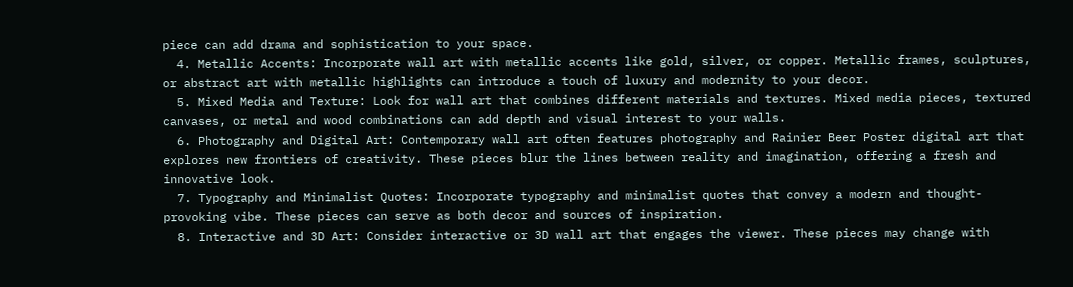piece can add drama and sophistication to your space.
  4. Metallic Accents: Incorporate wall art with metallic accents like gold, silver, or copper. Metallic frames, sculptures, or abstract art with metallic highlights can introduce a touch of luxury and modernity to your decor.
  5. Mixed Media and Texture: Look for wall art that combines different materials and textures. Mixed media pieces, textured canvases, or metal and wood combinations can add depth and visual interest to your walls.
  6. Photography and Digital Art: Contemporary wall art often features photography and Rainier Beer Poster digital art that explores new frontiers of creativity. These pieces blur the lines between reality and imagination, offering a fresh and innovative look.
  7. Typography and Minimalist Quotes: Incorporate typography and minimalist quotes that convey a modern and thought-provoking vibe. These pieces can serve as both decor and sources of inspiration.
  8. Interactive and 3D Art: Consider interactive or 3D wall art that engages the viewer. These pieces may change with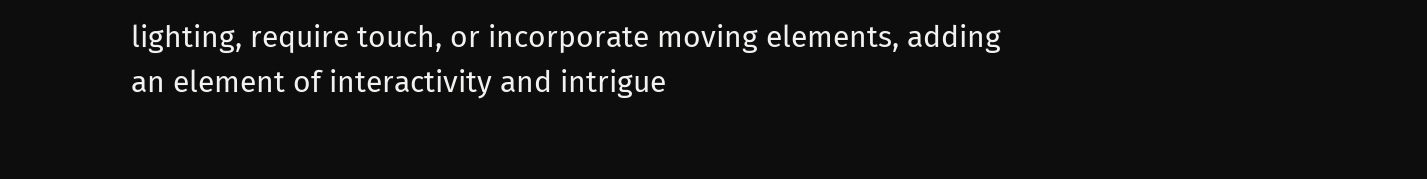lighting, require touch, or incorporate moving elements, adding an element of interactivity and intrigue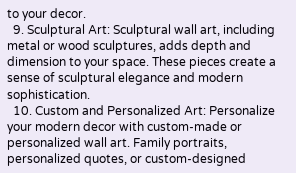to your decor.
  9. Sculptural Art: Sculptural wall art, including metal or wood sculptures, adds depth and dimension to your space. These pieces create a sense of sculptural elegance and modern sophistication.
  10. Custom and Personalized Art: Personalize your modern decor with custom-made or personalized wall art. Family portraits, personalized quotes, or custom-designed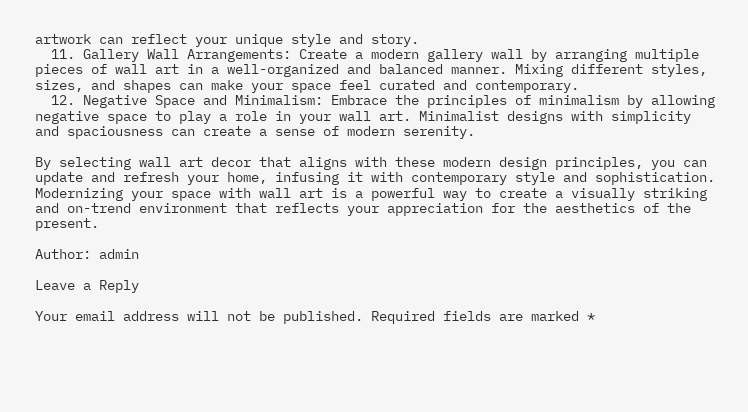artwork can reflect your unique style and story.
  11. Gallery Wall Arrangements: Create a modern gallery wall by arranging multiple pieces of wall art in a well-organized and balanced manner. Mixing different styles, sizes, and shapes can make your space feel curated and contemporary.
  12. Negative Space and Minimalism: Embrace the principles of minimalism by allowing negative space to play a role in your wall art. Minimalist designs with simplicity and spaciousness can create a sense of modern serenity.

By selecting wall art decor that aligns with these modern design principles, you can update and refresh your home, infusing it with contemporary style and sophistication. Modernizing your space with wall art is a powerful way to create a visually striking and on-trend environment that reflects your appreciation for the aesthetics of the present.

Author: admin

Leave a Reply

Your email address will not be published. Required fields are marked *